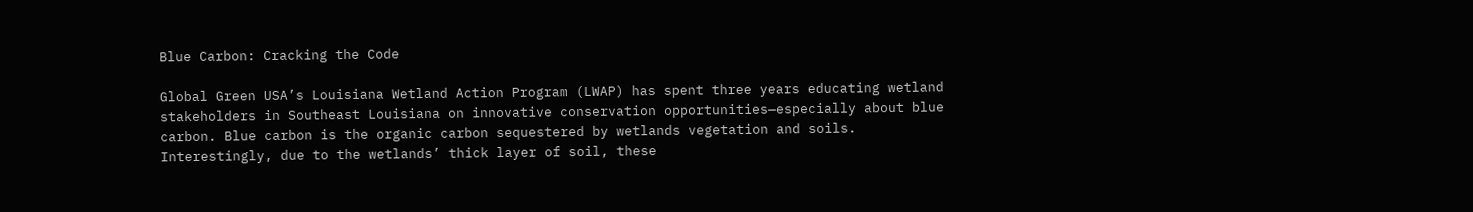Blue Carbon: Cracking the Code

Global Green USA’s Louisiana Wetland Action Program (LWAP) has spent three years educating wetland stakeholders in Southeast Louisiana on innovative conservation opportunities—especially about blue carbon. Blue carbon is the organic carbon sequestered by wetlands vegetation and soils. Interestingly, due to the wetlands’ thick layer of soil, these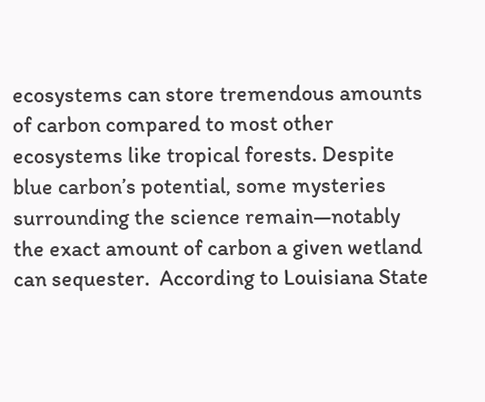ecosystems can store tremendous amounts of carbon compared to most other ecosystems like tropical forests. Despite blue carbon’s potential, some mysteries surrounding the science remain—notably the exact amount of carbon a given wetland can sequester.  According to Louisiana State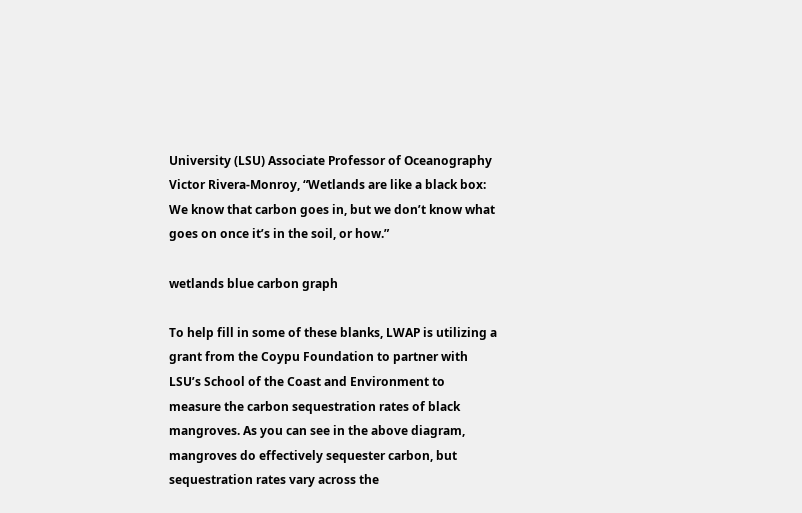University (LSU) Associate Professor of Oceanography Victor Rivera-Monroy, “Wetlands are like a black box: We know that carbon goes in, but we don’t know what goes on once it’s in the soil, or how.”

wetlands blue carbon graph

To help fill in some of these blanks, LWAP is utilizing a grant from the Coypu Foundation to partner with LSU’s School of the Coast and Environment to measure the carbon sequestration rates of black mangroves. As you can see in the above diagram, mangroves do effectively sequester carbon, but sequestration rates vary across the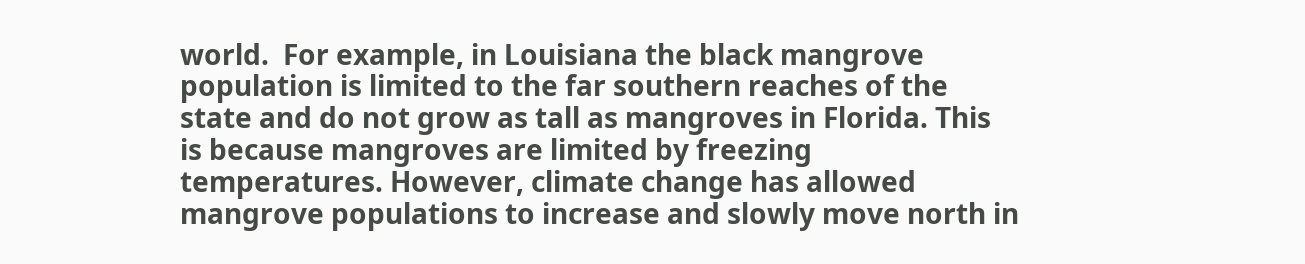world.  For example, in Louisiana the black mangrove population is limited to the far southern reaches of the state and do not grow as tall as mangroves in Florida. This is because mangroves are limited by freezing temperatures. However, climate change has allowed mangrove populations to increase and slowly move north in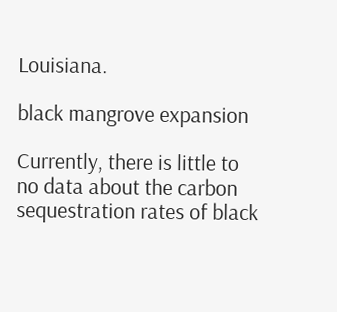Louisiana.

black mangrove expansion

Currently, there is little to no data about the carbon sequestration rates of black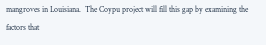mangroves in Louisiana.  The Coypu project will fill this gap by examining the factors that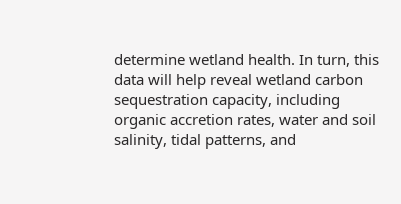determine wetland health. In turn, this data will help reveal wetland carbon sequestration capacity, including organic accretion rates, water and soil salinity, tidal patterns, and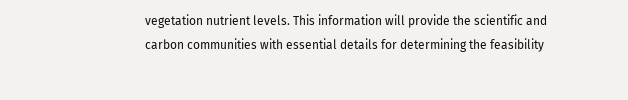vegetation nutrient levels. This information will provide the scientific and carbon communities with essential details for determining the feasibility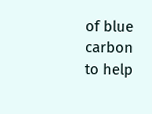of blue carbon to help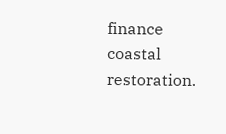finance coastal restoration.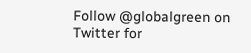Follow @globalgreen on Twitter for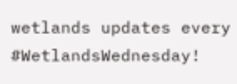wetlands updates every #WetlandsWednesday!